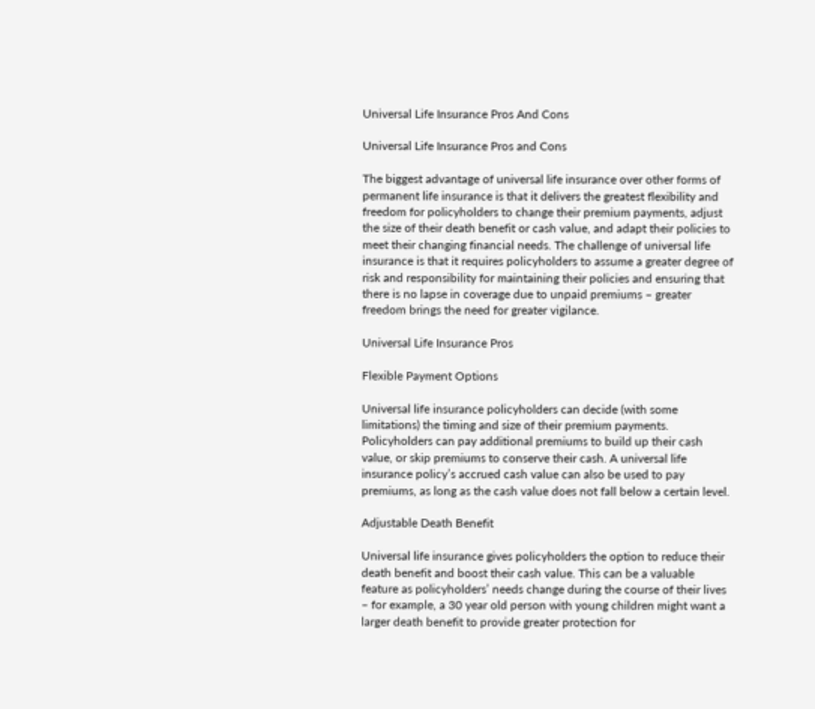Universal Life Insurance Pros And Cons

Universal Life Insurance Pros and Cons

The biggest advantage of universal life insurance over other forms of permanent life insurance is that it delivers the greatest flexibility and freedom for policyholders to change their premium payments, adjust the size of their death benefit or cash value, and adapt their policies to meet their changing financial needs. The challenge of universal life insurance is that it requires policyholders to assume a greater degree of risk and responsibility for maintaining their policies and ensuring that there is no lapse in coverage due to unpaid premiums – greater freedom brings the need for greater vigilance.

Universal Life Insurance Pros

Flexible Payment Options

Universal life insurance policyholders can decide (with some limitations) the timing and size of their premium payments. Policyholders can pay additional premiums to build up their cash value, or skip premiums to conserve their cash. A universal life insurance policy’s accrued cash value can also be used to pay premiums, as long as the cash value does not fall below a certain level.

Adjustable Death Benefit

Universal life insurance gives policyholders the option to reduce their death benefit and boost their cash value. This can be a valuable feature as policyholders’ needs change during the course of their lives – for example, a 30 year old person with young children might want a larger death benefit to provide greater protection for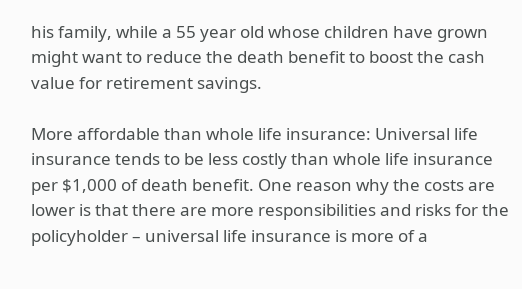his family, while a 55 year old whose children have grown might want to reduce the death benefit to boost the cash value for retirement savings.

More affordable than whole life insurance: Universal life insurance tends to be less costly than whole life insurance per $1,000 of death benefit. One reason why the costs are lower is that there are more responsibilities and risks for the policyholder – universal life insurance is more of a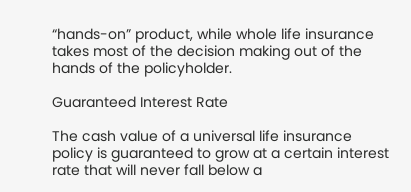“hands-on” product, while whole life insurance takes most of the decision making out of the hands of the policyholder.

Guaranteed Interest Rate

The cash value of a universal life insurance policy is guaranteed to grow at a certain interest rate that will never fall below a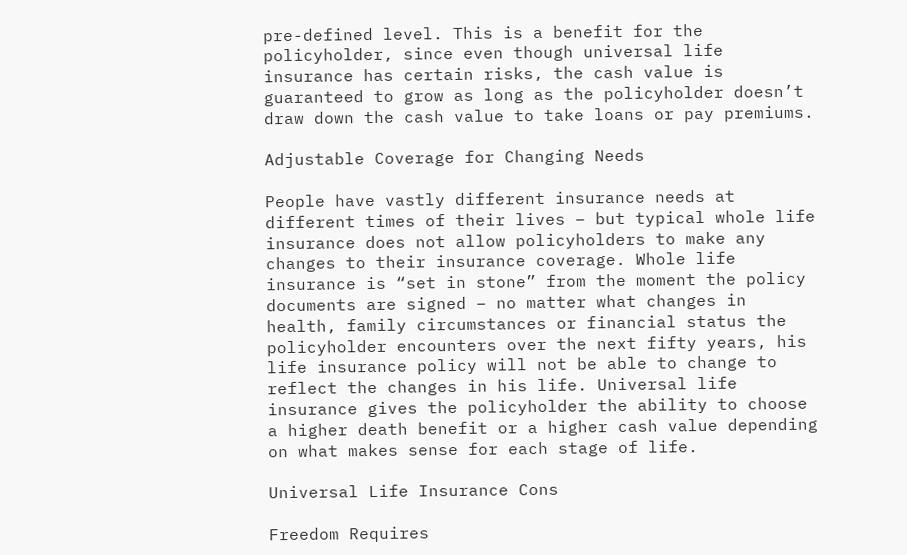pre-defined level. This is a benefit for the policyholder, since even though universal life insurance has certain risks, the cash value is guaranteed to grow as long as the policyholder doesn’t draw down the cash value to take loans or pay premiums.

Adjustable Coverage for Changing Needs

People have vastly different insurance needs at different times of their lives – but typical whole life insurance does not allow policyholders to make any changes to their insurance coverage. Whole life insurance is “set in stone” from the moment the policy documents are signed – no matter what changes in health, family circumstances or financial status the policyholder encounters over the next fifty years, his life insurance policy will not be able to change to reflect the changes in his life. Universal life insurance gives the policyholder the ability to choose a higher death benefit or a higher cash value depending on what makes sense for each stage of life.

Universal Life Insurance Cons

Freedom Requires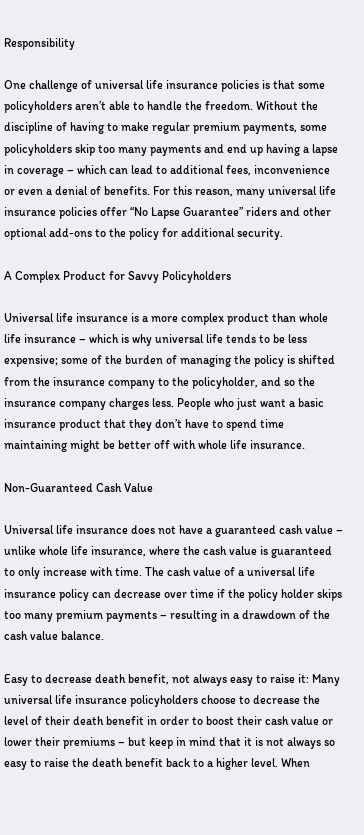Responsibility

One challenge of universal life insurance policies is that some policyholders aren’t able to handle the freedom. Without the discipline of having to make regular premium payments, some policyholders skip too many payments and end up having a lapse in coverage – which can lead to additional fees, inconvenience or even a denial of benefits. For this reason, many universal life insurance policies offer “No Lapse Guarantee” riders and other optional add-ons to the policy for additional security.

A Complex Product for Savvy Policyholders

Universal life insurance is a more complex product than whole life insurance – which is why universal life tends to be less expensive; some of the burden of managing the policy is shifted from the insurance company to the policyholder, and so the insurance company charges less. People who just want a basic insurance product that they don’t have to spend time maintaining might be better off with whole life insurance.

Non-Guaranteed Cash Value

Universal life insurance does not have a guaranteed cash value – unlike whole life insurance, where the cash value is guaranteed to only increase with time. The cash value of a universal life insurance policy can decrease over time if the policy holder skips too many premium payments – resulting in a drawdown of the cash value balance.

Easy to decrease death benefit, not always easy to raise it: Many universal life insurance policyholders choose to decrease the level of their death benefit in order to boost their cash value or lower their premiums – but keep in mind that it is not always so easy to raise the death benefit back to a higher level. When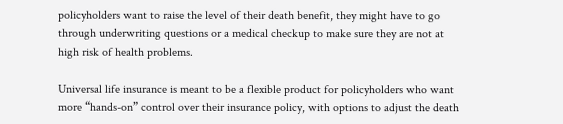policyholders want to raise the level of their death benefit, they might have to go through underwriting questions or a medical checkup to make sure they are not at high risk of health problems.

Universal life insurance is meant to be a flexible product for policyholders who want more “hands-on” control over their insurance policy, with options to adjust the death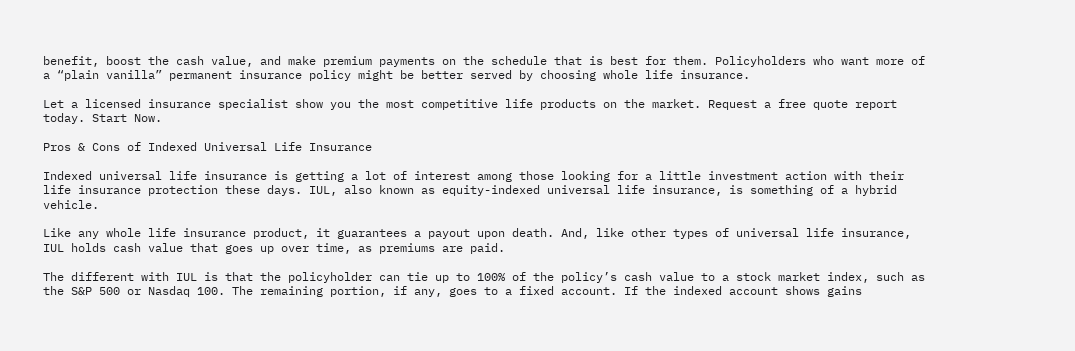benefit, boost the cash value, and make premium payments on the schedule that is best for them. Policyholders who want more of a “plain vanilla” permanent insurance policy might be better served by choosing whole life insurance.

Let a licensed insurance specialist show you the most competitive life products on the market. Request a free quote report today. Start Now.

Pros & Cons of Indexed Universal Life Insurance

Indexed universal life insurance is getting a lot of interest among those looking for a little investment action with their life insurance protection these days. IUL, also known as equity-indexed universal life insurance, is something of a hybrid vehicle.

Like any whole life insurance product, it guarantees a payout upon death. And, like other types of universal life insurance, IUL holds cash value that goes up over time, as premiums are paid.

The different with IUL is that the policyholder can tie up to 100% of the policy’s cash value to a stock market index, such as the S&P 500 or Nasdaq 100. The remaining portion, if any, goes to a fixed account. If the indexed account shows gains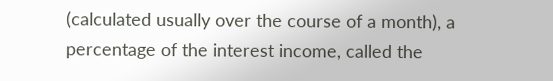(calculated usually over the course of a month), a percentage of the interest income, called the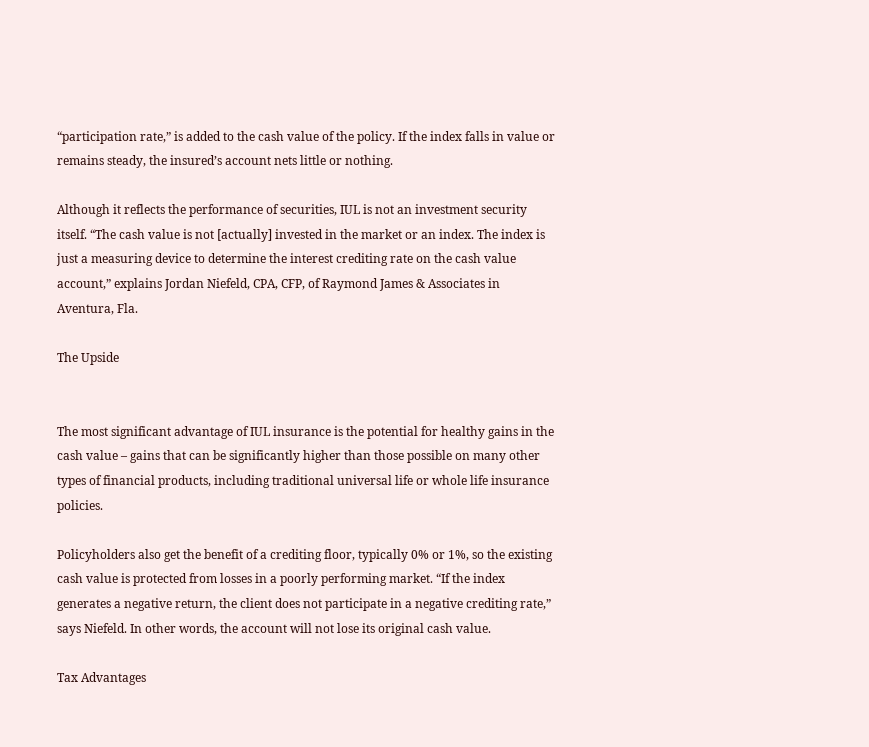“participation rate,” is added to the cash value of the policy. If the index falls in value or remains steady, the insured’s account nets little or nothing.

Although it reflects the performance of securities, IUL is not an investment security itself. “The cash value is not [actually] invested in the market or an index. The index is just a measuring device to determine the interest crediting rate on the cash value account,” explains Jordan Niefeld, CPA, CFP, of Raymond James & Associates in Aventura, Fla.

The Upside


The most significant advantage of IUL insurance is the potential for healthy gains in the cash value – gains that can be significantly higher than those possible on many other types of financial products, including traditional universal life or whole life insurance policies.

Policyholders also get the benefit of a crediting floor, typically 0% or 1%, so the existing cash value is protected from losses in a poorly performing market. “If the index generates a negative return, the client does not participate in a negative crediting rate,” says Niefeld. In other words, the account will not lose its original cash value.

Tax Advantages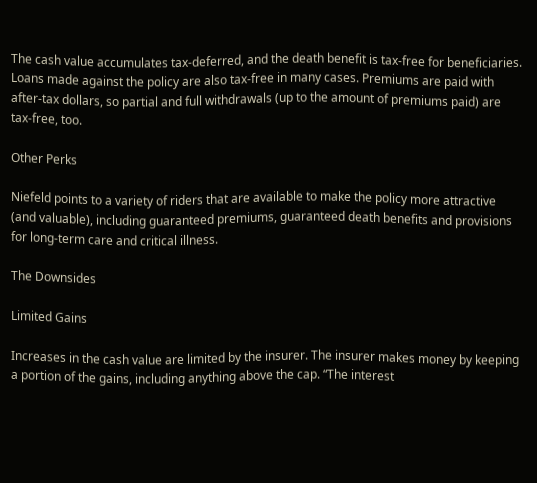The cash value accumulates tax-deferred, and the death benefit is tax-free for beneficiaries. Loans made against the policy are also tax-free in many cases. Premiums are paid with after-tax dollars, so partial and full withdrawals (up to the amount of premiums paid) are tax-free, too.

Other Perks

Niefeld points to a variety of riders that are available to make the policy more attractive (and valuable), including guaranteed premiums, guaranteed death benefits and provisions for long-term care and critical illness.

The Downsides

Limited Gains

Increases in the cash value are limited by the insurer. The insurer makes money by keeping a portion of the gains, including anything above the cap. “The interest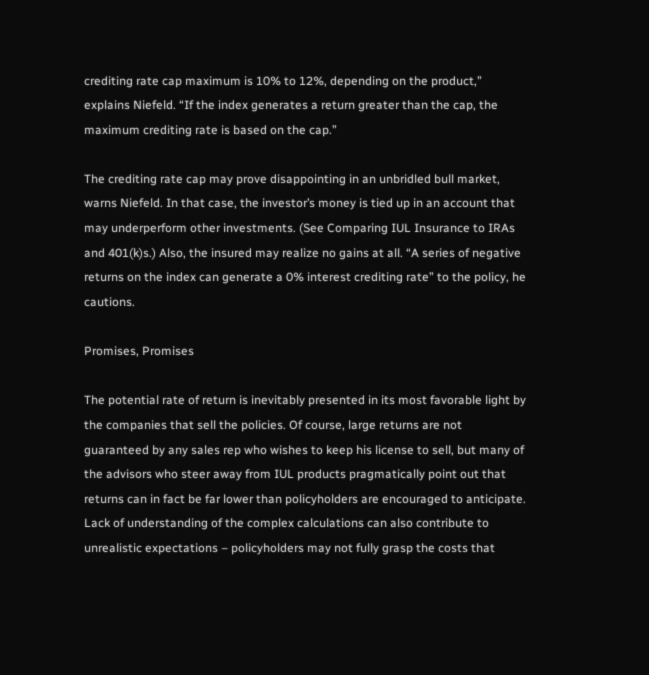crediting rate cap maximum is 10% to 12%, depending on the product,” explains Niefeld. “If the index generates a return greater than the cap, the maximum crediting rate is based on the cap.”

The crediting rate cap may prove disappointing in an unbridled bull market, warns Niefeld. In that case, the investor’s money is tied up in an account that may underperform other investments. (See Comparing IUL Insurance to IRAs and 401(k)s.) Also, the insured may realize no gains at all. “A series of negative returns on the index can generate a 0% interest crediting rate” to the policy, he cautions.

Promises, Promises

The potential rate of return is inevitably presented in its most favorable light by the companies that sell the policies. Of course, large returns are not guaranteed by any sales rep who wishes to keep his license to sell, but many of the advisors who steer away from IUL products pragmatically point out that returns can in fact be far lower than policyholders are encouraged to anticipate. Lack of understanding of the complex calculations can also contribute to unrealistic expectations – policyholders may not fully grasp the costs that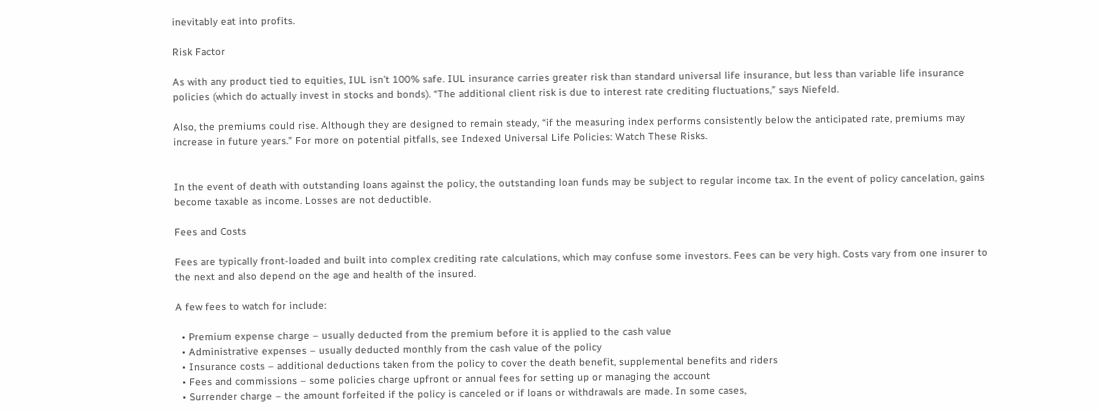inevitably eat into profits.

Risk Factor

As with any product tied to equities, IUL isn’t 100% safe. IUL insurance carries greater risk than standard universal life insurance, but less than variable life insurance policies (which do actually invest in stocks and bonds). “The additional client risk is due to interest rate crediting fluctuations,” says Niefeld.

Also, the premiums could rise. Although they are designed to remain steady, “if the measuring index performs consistently below the anticipated rate, premiums may increase in future years.” For more on potential pitfalls, see Indexed Universal Life Policies: Watch These Risks.


In the event of death with outstanding loans against the policy, the outstanding loan funds may be subject to regular income tax. In the event of policy cancelation, gains become taxable as income. Losses are not deductible.

Fees and Costs

Fees are typically front-loaded and built into complex crediting rate calculations, which may confuse some investors. Fees can be very high. Costs vary from one insurer to the next and also depend on the age and health of the insured.

A few fees to watch for include:

  • Premium expense charge – usually deducted from the premium before it is applied to the cash value
  • Administrative expenses – usually deducted monthly from the cash value of the policy
  • Insurance costs – additional deductions taken from the policy to cover the death benefit, supplemental benefits and riders
  • Fees and commissions – some policies charge upfront or annual fees for setting up or managing the account
  • Surrender charge – the amount forfeited if the policy is canceled or if loans or withdrawals are made. In some cases,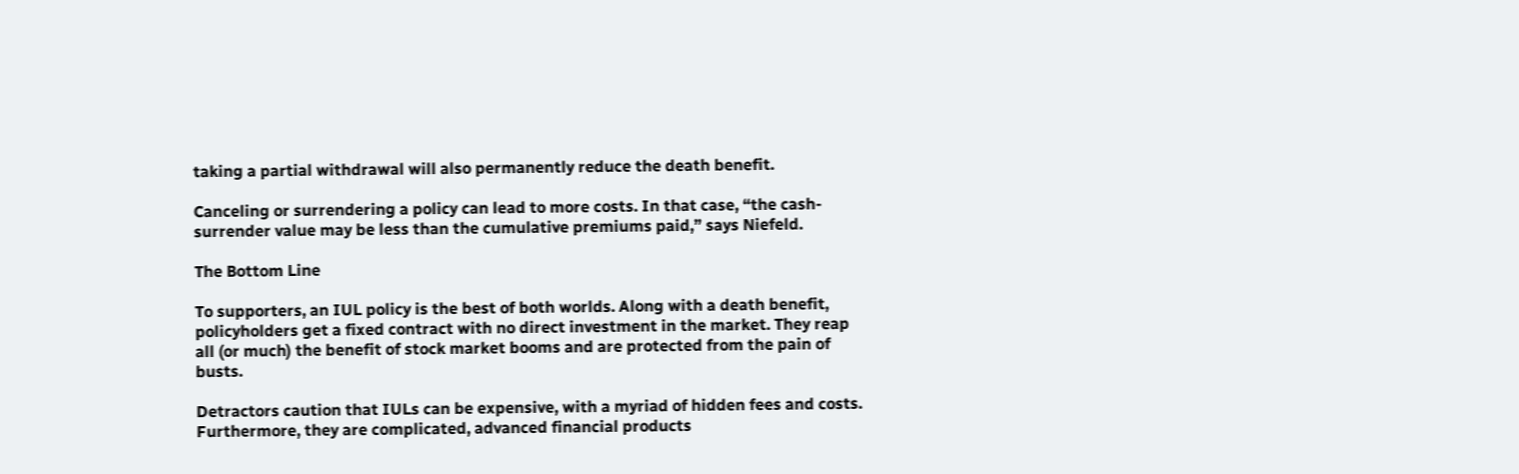taking a partial withdrawal will also permanently reduce the death benefit.

Canceling or surrendering a policy can lead to more costs. In that case, “the cash-surrender value may be less than the cumulative premiums paid,” says Niefeld.

The Bottom Line

To supporters, an IUL policy is the best of both worlds. Along with a death benefit, policyholders get a fixed contract with no direct investment in the market. They reap all (or much) the benefit of stock market booms and are protected from the pain of busts.

Detractors caution that IULs can be expensive, with a myriad of hidden fees and costs. Furthermore, they are complicated, advanced financial products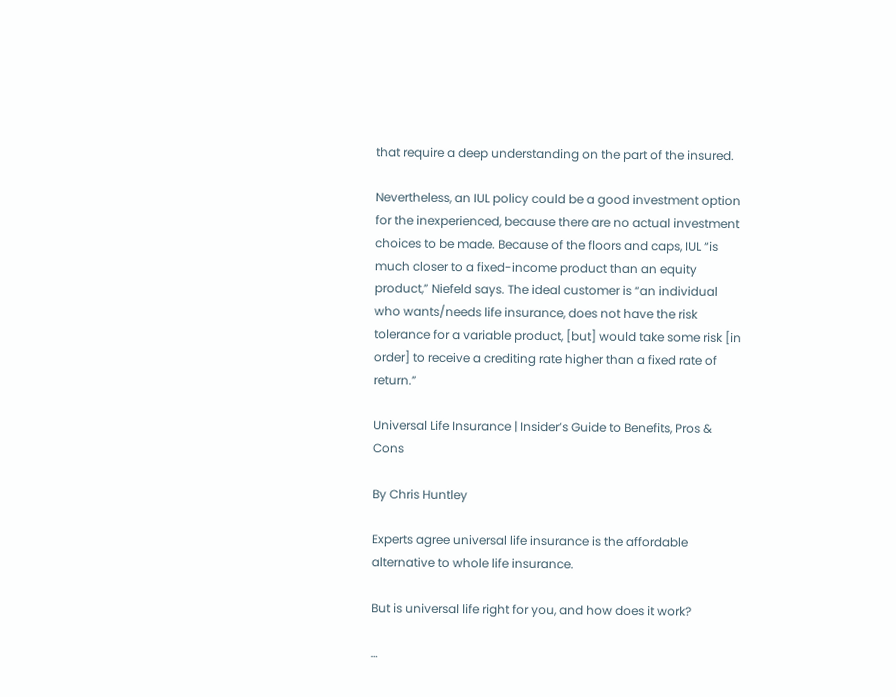that require a deep understanding on the part of the insured.

Nevertheless, an IUL policy could be a good investment option for the inexperienced, because there are no actual investment choices to be made. Because of the floors and caps, IUL “is much closer to a fixed-income product than an equity product,” Niefeld says. The ideal customer is “an individual who wants/needs life insurance, does not have the risk tolerance for a variable product, [but] would take some risk [in order] to receive a crediting rate higher than a fixed rate of return.”

Universal Life Insurance | Insider’s Guide to Benefits, Pros & Cons

By Chris Huntley

Experts agree universal life insurance is the affordable alternative to whole life insurance.

But is universal life right for you, and how does it work?

…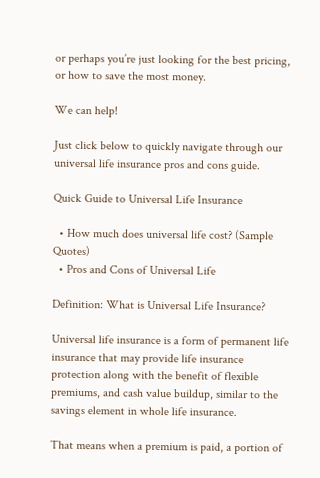or perhaps you’re just looking for the best pricing, or how to save the most money.

We can help!

Just click below to quickly navigate through our universal life insurance pros and cons guide.

Quick Guide to Universal Life Insurance

  • How much does universal life cost? (Sample Quotes)
  • Pros and Cons of Universal Life

Definition: What is Universal Life Insurance?

Universal life insurance is a form of permanent life insurance that may provide life insurance protection along with the benefit of flexible premiums, and cash value buildup, similar to the savings element in whole life insurance.

That means when a premium is paid, a portion of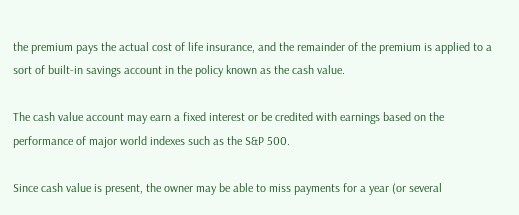the premium pays the actual cost of life insurance, and the remainder of the premium is applied to a sort of built-in savings account in the policy known as the cash value.

The cash value account may earn a fixed interest or be credited with earnings based on the performance of major world indexes such as the S&P 500.

Since cash value is present, the owner may be able to miss payments for a year (or several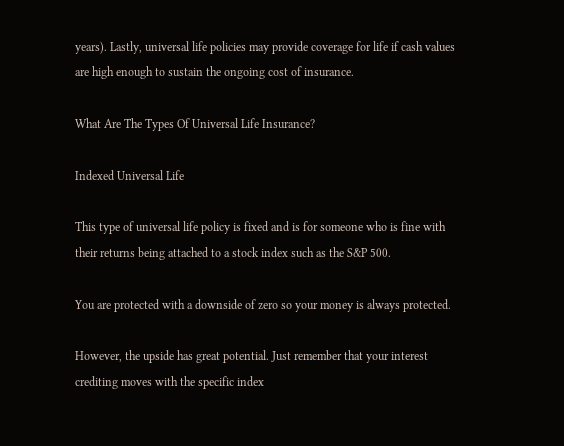years). Lastly, universal life policies may provide coverage for life if cash values are high enough to sustain the ongoing cost of insurance.

What Are The Types Of Universal Life Insurance?

Indexed Universal Life

This type of universal life policy is fixed and is for someone who is fine with their returns being attached to a stock index such as the S&P 500.

You are protected with a downside of zero so your money is always protected.

However, the upside has great potential. Just remember that your interest crediting moves with the specific index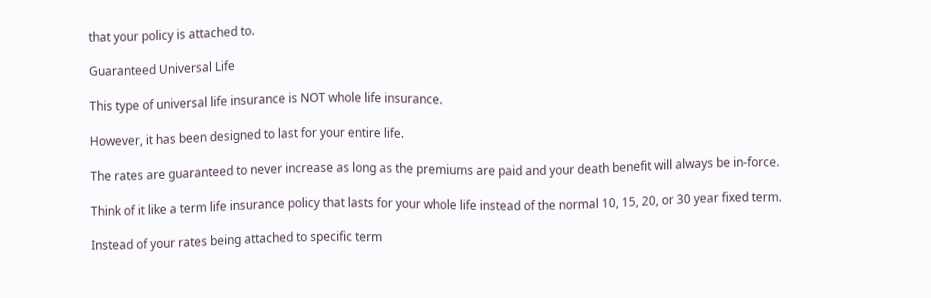that your policy is attached to.

Guaranteed Universal Life

This type of universal life insurance is NOT whole life insurance.

However, it has been designed to last for your entire life.

The rates are guaranteed to never increase as long as the premiums are paid and your death benefit will always be in-force.

Think of it like a term life insurance policy that lasts for your whole life instead of the normal 10, 15, 20, or 30 year fixed term.

Instead of your rates being attached to specific term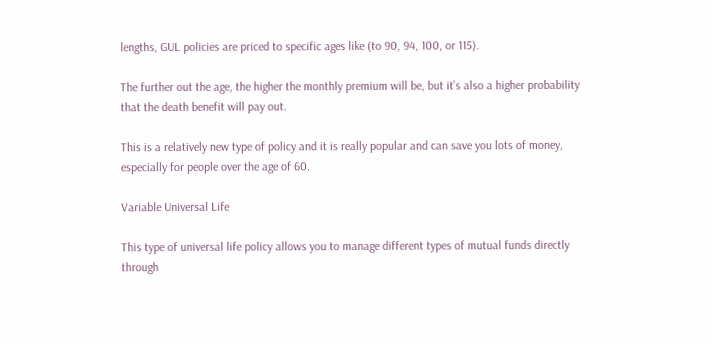lengths, GUL policies are priced to specific ages like (to 90, 94, 100, or 115).

The further out the age, the higher the monthly premium will be, but it’s also a higher probability that the death benefit will pay out.

This is a relatively new type of policy and it is really popular and can save you lots of money, especially for people over the age of 60.

Variable Universal Life

This type of universal life policy allows you to manage different types of mutual funds directly through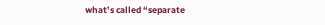what’s called “separate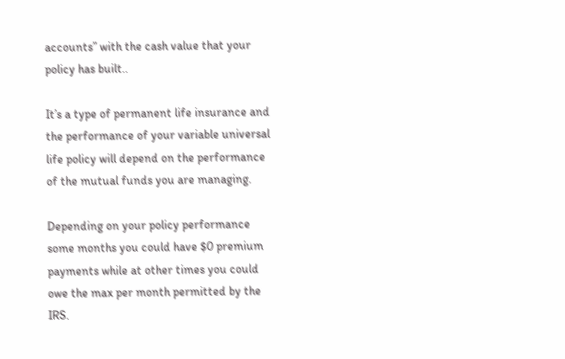accounts” with the cash value that your policy has built..

It’s a type of permanent life insurance and the performance of your variable universal life policy will depend on the performance of the mutual funds you are managing.

Depending on your policy performance some months you could have $0 premium payments while at other times you could owe the max per month permitted by the IRS.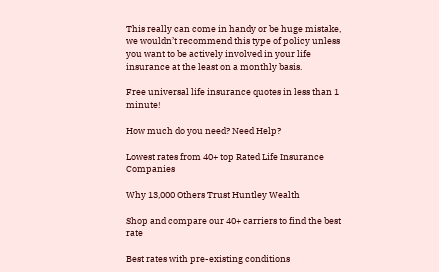This really can come in handy or be huge mistake, we wouldn’t recommend this type of policy unless you want to be actively involved in your life insurance at the least on a monthly basis.

Free universal life insurance quotes in less than 1 minute!

How much do you need? Need Help?

Lowest rates from 40+ top Rated Life Insurance Companies

Why 13,000 Others Trust Huntley Wealth

Shop and compare our 40+ carriers to find the best rate

Best rates with pre-existing conditions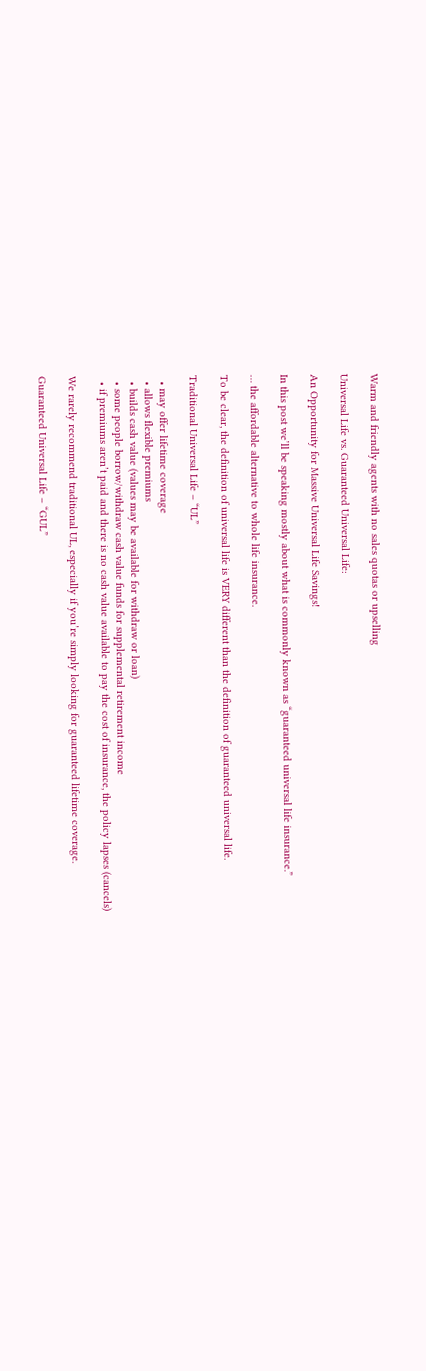Warm and friendly agents with no sales quotas or upselling

Universal Life vs. Guaranteed Universal Life:

An Opportunity for Massive Universal Life Savings!

In this post we’ll be speaking mostly about what is commonly known as “guaranteed universal life insurance.”

… the affordable alternative to whole life insurance.

To be clear, the definition of universal life is VERY different than the definition of guaranteed universal life.

Traditional Universal Life – “UL”

  • may offer lifetime coverage
  • allows flexible premiums
  • builds cash value (values may be available for withdraw or loan)
  • some people borrow/withdraw cash value funds for supplemental retirement income
  • if premiums aren’t paid and there is no cash value available to pay the cost of insurance, the policy lapses (cancels)

We rarely recommend traditional UL, especially if you’re simply looking for guaranteed lifetime coverage.

Guaranteed Universal Life – “GUL”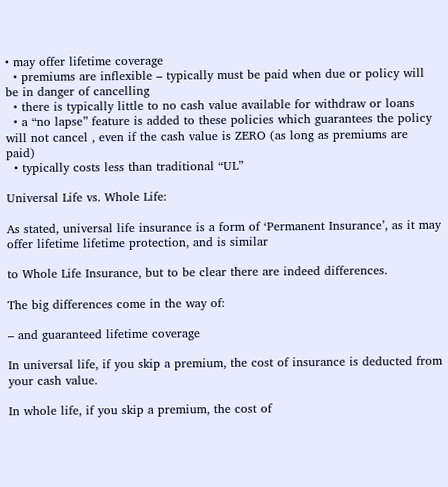• may offer lifetime coverage
  • premiums are inflexible – typically must be paid when due or policy will be in danger of cancelling
  • there is typically little to no cash value available for withdraw or loans
  • a “no lapse” feature is added to these policies which guarantees the policy will not cancel , even if the cash value is ZERO (as long as premiums are paid)
  • typically costs less than traditional “UL”

Universal Life vs. Whole Life:

As stated, universal life insurance is a form of ‘Permanent Insurance’, as it may offer lifetime lifetime protection, and is similar

to Whole Life Insurance, but to be clear there are indeed differences.

The big differences come in the way of:

– and guaranteed lifetime coverage

In universal life, if you skip a premium, the cost of insurance is deducted from your cash value.

In whole life, if you skip a premium, the cost of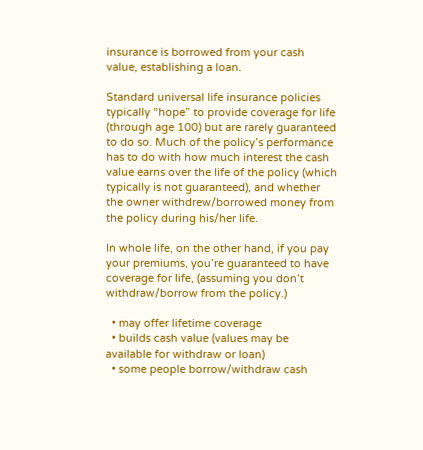insurance is borrowed from your cash value, establishing a loan.

Standard universal life insurance policies typically “hope” to provide coverage for life (through age 100) but are rarely guaranteed to do so. Much of the policy’s performance has to do with how much interest the cash value earns over the life of the policy (which typically is not guaranteed), and whether the owner withdrew/borrowed money from the policy during his/her life.

In whole life, on the other hand, if you pay your premiums, you’re guaranteed to have coverage for life, (assuming you don’t withdraw/borrow from the policy.)

  • may offer lifetime coverage
  • builds cash value (values may be available for withdraw or loan)
  • some people borrow/withdraw cash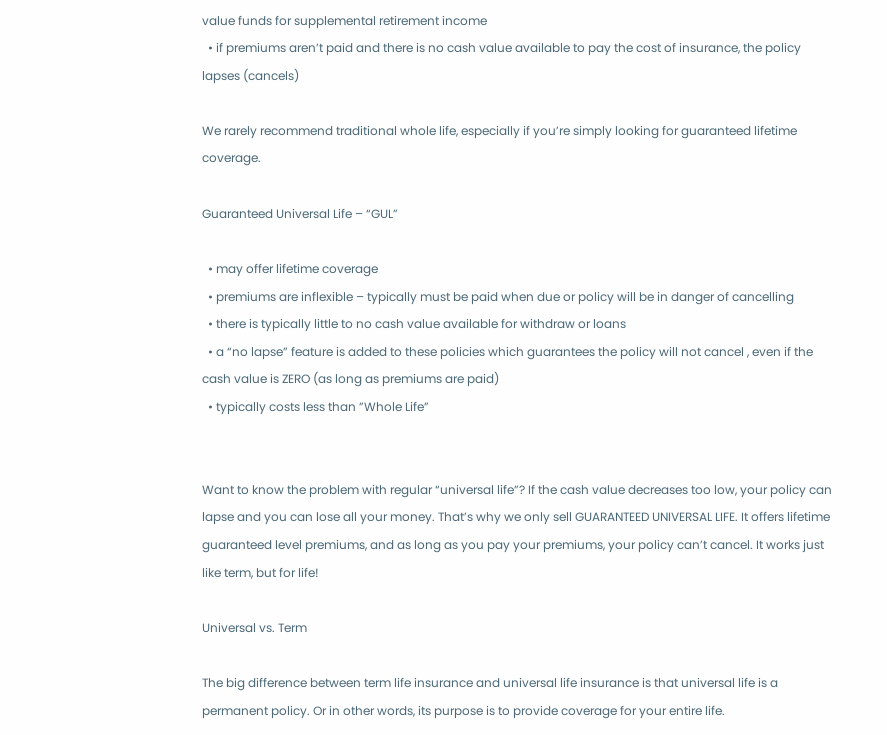value funds for supplemental retirement income
  • if premiums aren’t paid and there is no cash value available to pay the cost of insurance, the policy lapses (cancels)

We rarely recommend traditional whole life, especially if you’re simply looking for guaranteed lifetime coverage.

Guaranteed Universal Life – “GUL”

  • may offer lifetime coverage
  • premiums are inflexible – typically must be paid when due or policy will be in danger of cancelling
  • there is typically little to no cash value available for withdraw or loans
  • a “no lapse” feature is added to these policies which guarantees the policy will not cancel , even if the cash value is ZERO (as long as premiums are paid)
  • typically costs less than ”Whole Life”


Want to know the problem with regular “universal life”? If the cash value decreases too low, your policy can lapse and you can lose all your money. That’s why we only sell GUARANTEED UNIVERSAL LIFE. It offers lifetime guaranteed level premiums, and as long as you pay your premiums, your policy can’t cancel. It works just like term, but for life!

Universal vs. Term

The big difference between term life insurance and universal life insurance is that universal life is a permanent policy. Or in other words, its purpose is to provide coverage for your entire life.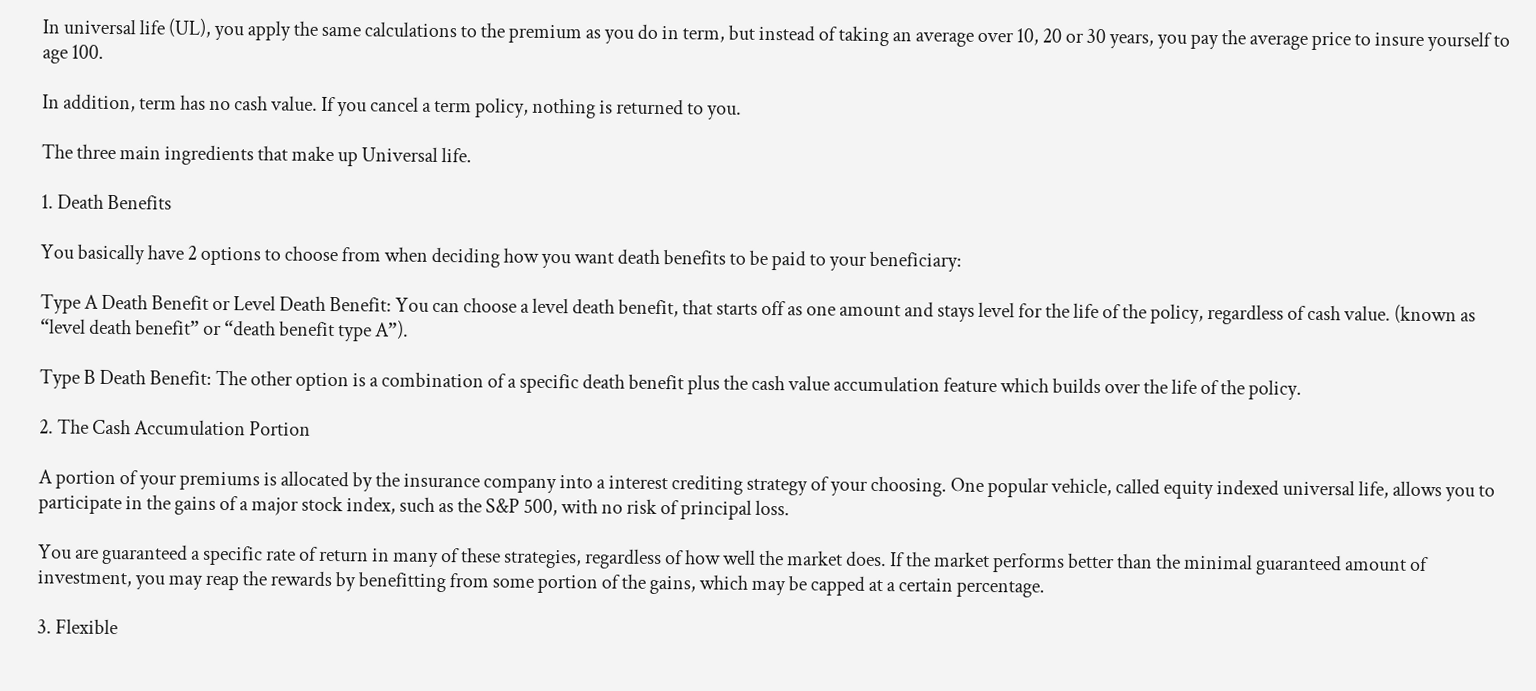In universal life (UL), you apply the same calculations to the premium as you do in term, but instead of taking an average over 10, 20 or 30 years, you pay the average price to insure yourself to age 100.

In addition, term has no cash value. If you cancel a term policy, nothing is returned to you.

The three main ingredients that make up Universal life.

1. Death Benefits

You basically have 2 options to choose from when deciding how you want death benefits to be paid to your beneficiary:

Type A Death Benefit or Level Death Benefit: You can choose a level death benefit, that starts off as one amount and stays level for the life of the policy, regardless of cash value. (known as “level death benefit” or “death benefit type A”).

Type B Death Benefit: The other option is a combination of a specific death benefit plus the cash value accumulation feature which builds over the life of the policy.

2. The Cash Accumulation Portion

A portion of your premiums is allocated by the insurance company into a interest crediting strategy of your choosing. One popular vehicle, called equity indexed universal life, allows you to participate in the gains of a major stock index, such as the S&P 500, with no risk of principal loss.

You are guaranteed a specific rate of return in many of these strategies, regardless of how well the market does. If the market performs better than the minimal guaranteed amount of investment, you may reap the rewards by benefitting from some portion of the gains, which may be capped at a certain percentage.

3. Flexible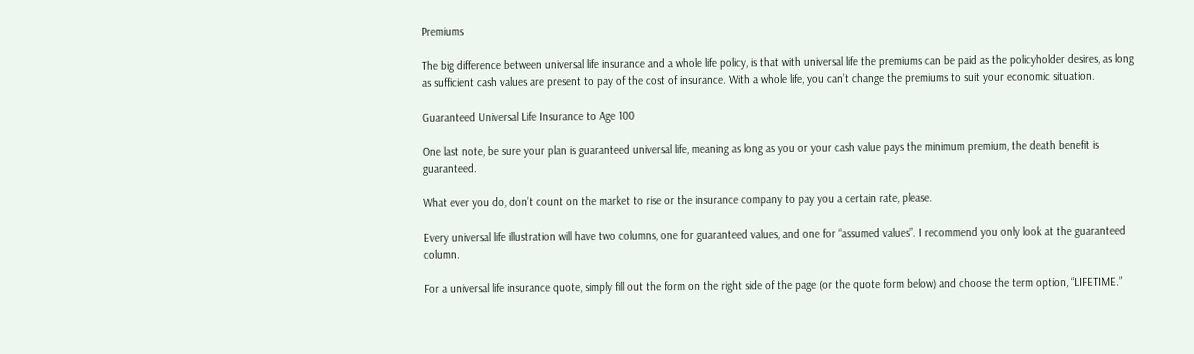Premiums

The big difference between universal life insurance and a whole life policy, is that with universal life the premiums can be paid as the policyholder desires, as long as sufficient cash values are present to pay of the cost of insurance. With a whole life, you can’t change the premiums to suit your economic situation.

Guaranteed Universal Life Insurance to Age 100

One last note, be sure your plan is guaranteed universal life, meaning as long as you or your cash value pays the minimum premium, the death benefit is guaranteed.

What ever you do, don’t count on the market to rise or the insurance company to pay you a certain rate, please.

Every universal life illustration will have two columns, one for guaranteed values, and one for “assumed values”. I recommend you only look at the guaranteed column.

For a universal life insurance quote, simply fill out the form on the right side of the page (or the quote form below) and choose the term option, “LIFETIME.”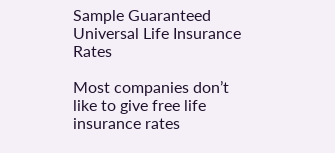Sample Guaranteed Universal Life Insurance Rates

Most companies don’t like to give free life insurance rates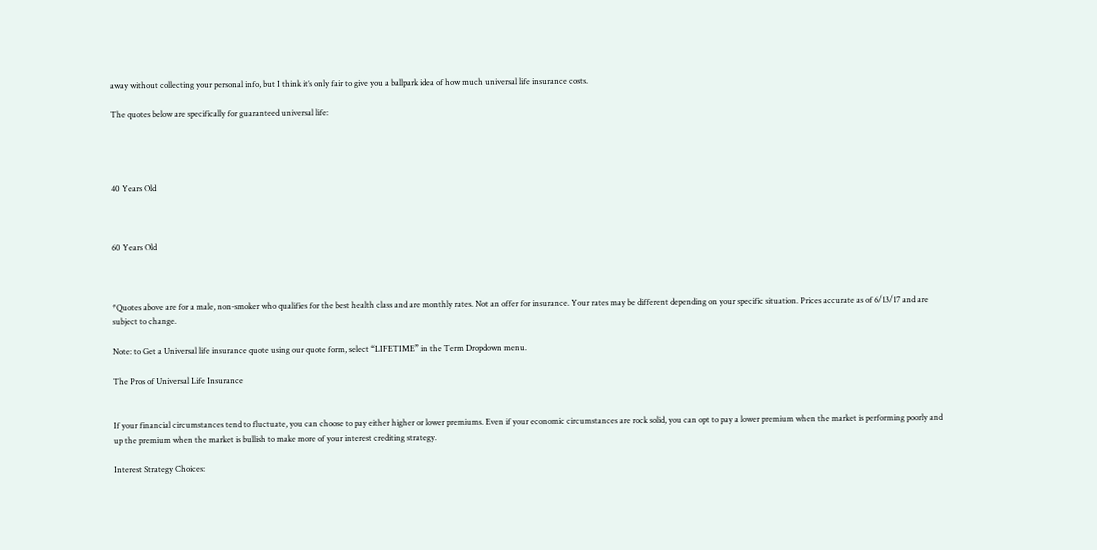away without collecting your personal info, but I think it’s only fair to give you a ballpark idea of how much universal life insurance costs.

The quotes below are specifically for guaranteed universal life:




40 Years Old



60 Years Old



*Quotes above are for a male, non-smoker who qualifies for the best health class and are monthly rates. Not an offer for insurance. Your rates may be different depending on your specific situation. Prices accurate as of 6/13/17 and are subject to change.

Note: to Get a Universal life insurance quote using our quote form, select “LIFETIME” in the Term Dropdown menu.

The Pros of Universal Life Insurance


If your financial circumstances tend to fluctuate, you can choose to pay either higher or lower premiums. Even if your economic circumstances are rock solid, you can opt to pay a lower premium when the market is performing poorly and up the premium when the market is bullish to make more of your interest crediting strategy.

Interest Strategy Choices: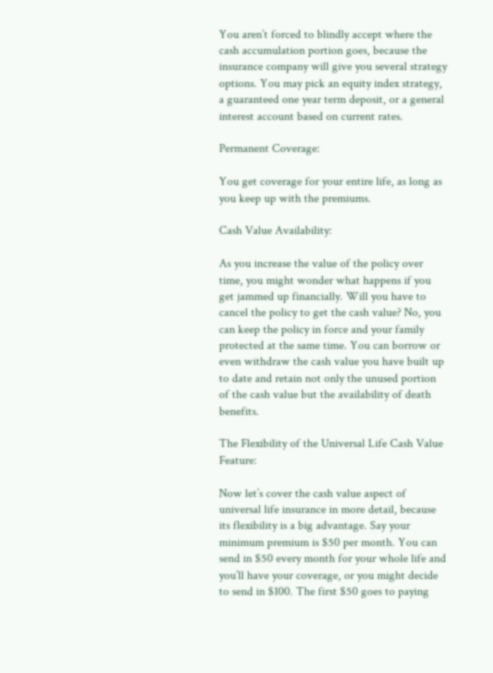You aren’t forced to blindly accept where the cash accumulation portion goes, because the insurance company will give you several strategy options. You may pick an equity index strategy, a guaranteed one year term deposit, or a general interest account based on current rates.

Permanent Coverage:

You get coverage for your entire life, as long as you keep up with the premiums.

Cash Value Availability:

As you increase the value of the policy over time, you might wonder what happens if you get jammed up financially. Will you have to cancel the policy to get the cash value? No, you can keep the policy in force and your family protected at the same time. You can borrow or even withdraw the cash value you have built up to date and retain not only the unused portion of the cash value but the availability of death benefits.

The Flexibility of the Universal Life Cash Value Feature:

Now let’s cover the cash value aspect of universal life insurance in more detail, because its flexibility is a big advantage. Say your minimum premium is $50 per month. You can send in $50 every month for your whole life and you’ll have your coverage, or you might decide to send in $100. The first $50 goes to paying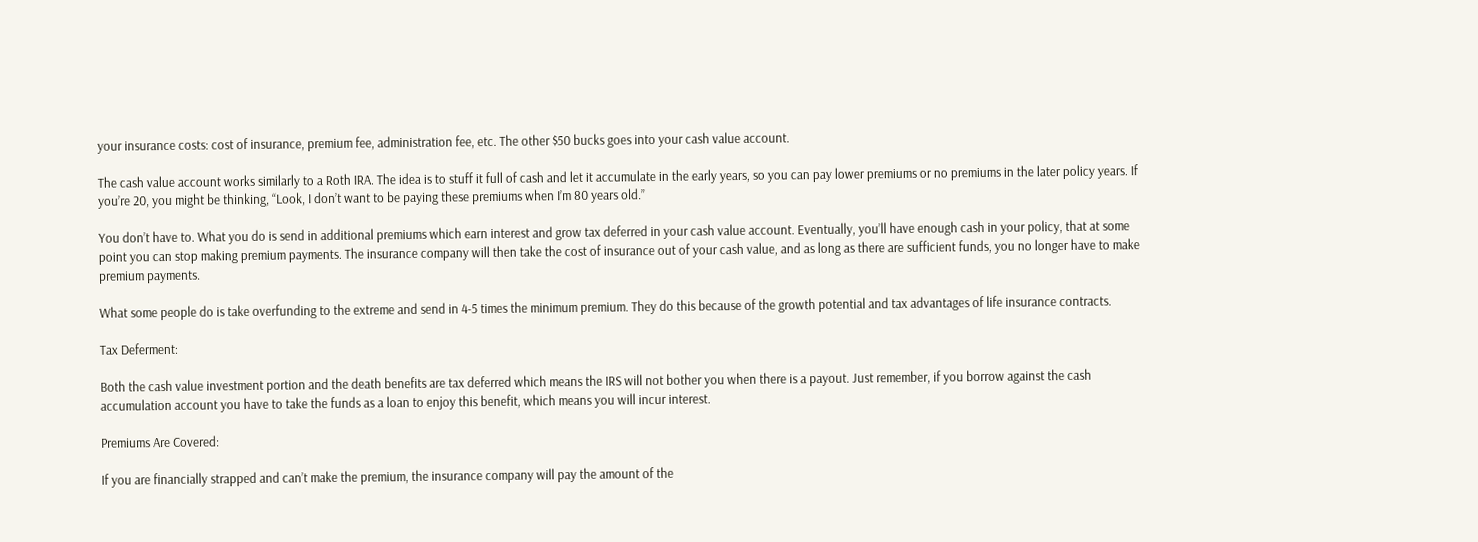your insurance costs: cost of insurance, premium fee, administration fee, etc. The other $50 bucks goes into your cash value account.

The cash value account works similarly to a Roth IRA. The idea is to stuff it full of cash and let it accumulate in the early years, so you can pay lower premiums or no premiums in the later policy years. If you’re 20, you might be thinking, “Look, I don’t want to be paying these premiums when I’m 80 years old.”

You don’t have to. What you do is send in additional premiums which earn interest and grow tax deferred in your cash value account. Eventually, you’ll have enough cash in your policy, that at some point you can stop making premium payments. The insurance company will then take the cost of insurance out of your cash value, and as long as there are sufficient funds, you no longer have to make premium payments.

What some people do is take overfunding to the extreme and send in 4-5 times the minimum premium. They do this because of the growth potential and tax advantages of life insurance contracts.

Tax Deferment:

Both the cash value investment portion and the death benefits are tax deferred which means the IRS will not bother you when there is a payout. Just remember, if you borrow against the cash accumulation account you have to take the funds as a loan to enjoy this benefit, which means you will incur interest.

Premiums Are Covered:

If you are financially strapped and can’t make the premium, the insurance company will pay the amount of the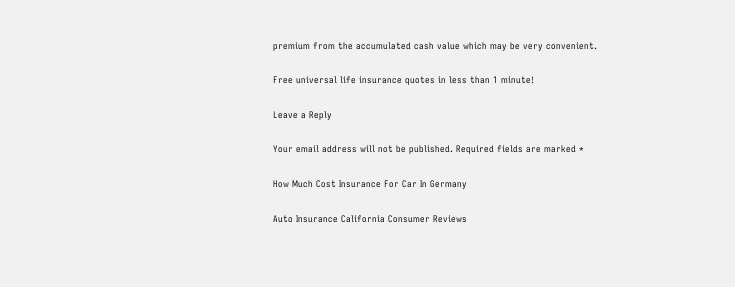premium from the accumulated cash value which may be very convenient.

Free universal life insurance quotes in less than 1 minute!

Leave a Reply

Your email address will not be published. Required fields are marked *

How Much Cost Insurance For Car In Germany

Auto Insurance California Consumer Reviews